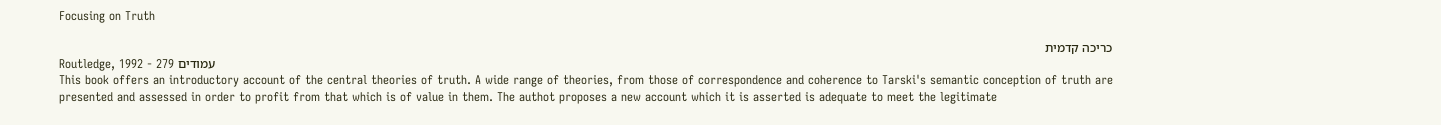Focusing on Truth

כריכה קדמית
Routledge, 1992 - 279 עמודים
This book offers an introductory account of the central theories of truth. A wide range of theories, from those of correspondence and coherence to Tarski's semantic conception of truth are presented and assessed in order to profit from that which is of value in them. The authot proposes a new account which it is asserted is adequate to meet the legitimate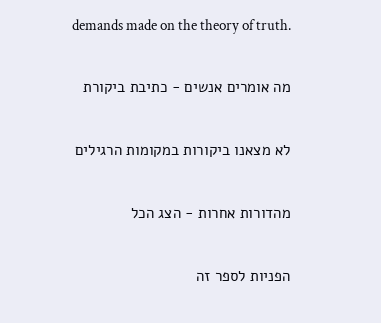demands made on the theory of truth.

מה אומרים אנשים - כתיבת ביקורת

לא מצאנו ביקורות במקומות הרגילים

מהדורות אחרות - הצג הכל

הפניות לספר זה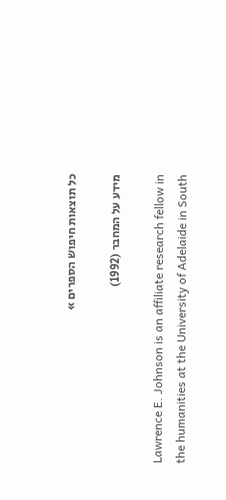כל תוצאות חיפוש הספרים »

מידע על המחבר (1992)

Lawrence E. Johnson is an affiliate research fellow in the humanities at the University of Adelaide in South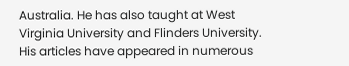Australia. He has also taught at West Virginia University and Flinders University. His articles have appeared in numerous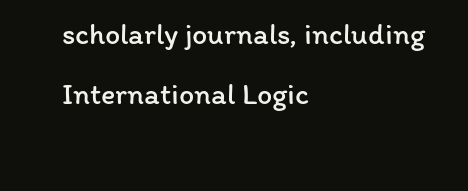scholarly journals, including International Logic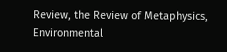Review, the Review of Metaphysics, Environmental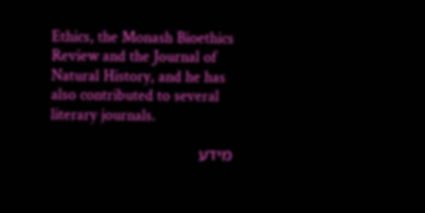Ethics, the Monash Bioethics Review and the Journal of Natural History, and he has also contributed to several literary journals.

מידע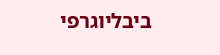ביבליוגרפי